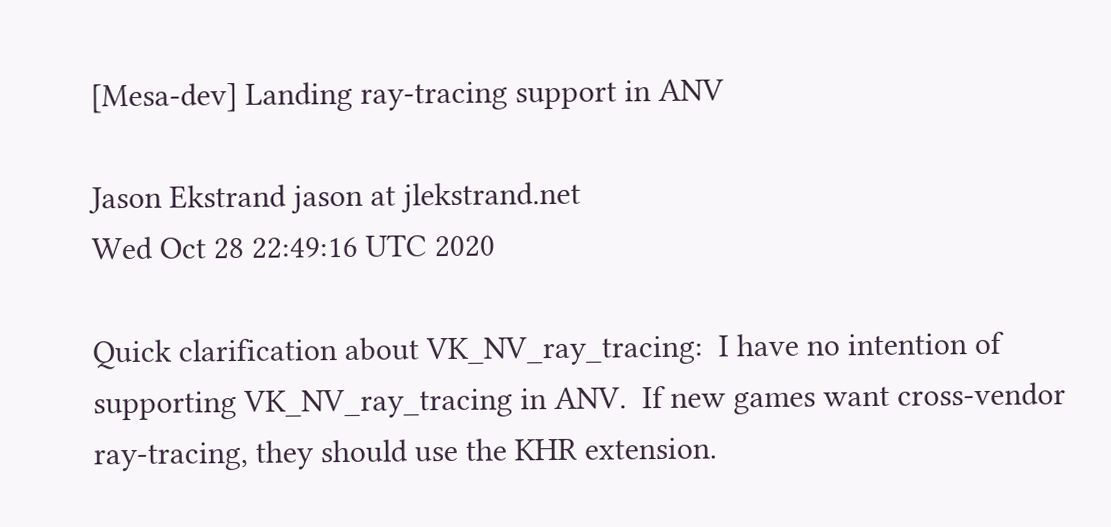[Mesa-dev] Landing ray-tracing support in ANV

Jason Ekstrand jason at jlekstrand.net
Wed Oct 28 22:49:16 UTC 2020

Quick clarification about VK_NV_ray_tracing:  I have no intention of
supporting VK_NV_ray_tracing in ANV.  If new games want cross-vendor
ray-tracing, they should use the KHR extension.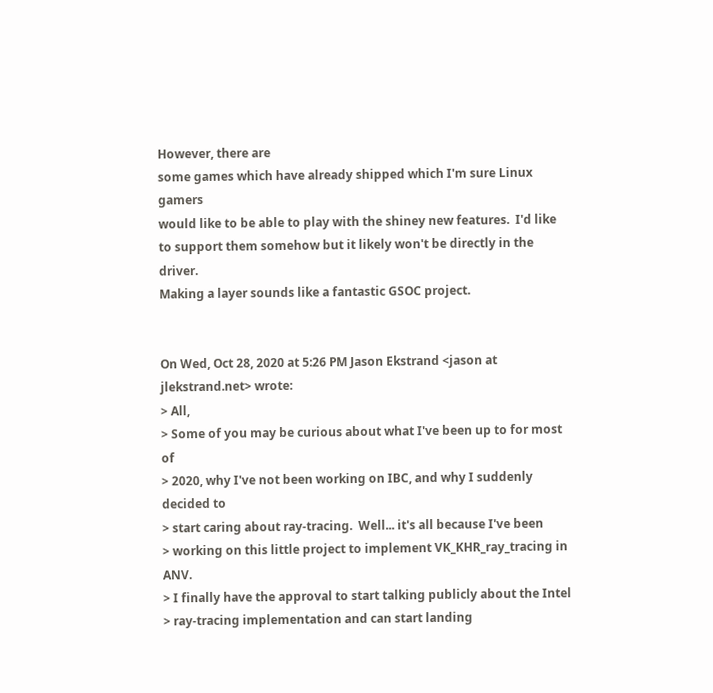However, there are
some games which have already shipped which I'm sure Linux gamers
would like to be able to play with the shiney new features.  I'd like
to support them somehow but it likely won't be directly in the driver.
Making a layer sounds like a fantastic GSOC project.


On Wed, Oct 28, 2020 at 5:26 PM Jason Ekstrand <jason at jlekstrand.net> wrote:
> All,
> Some of you may be curious about what I've been up to for most of
> 2020, why I've not been working on IBC, and why I suddenly decided to
> start caring about ray-tracing.  Well... it's all because I've been
> working on this little project to implement VK_KHR_ray_tracing in ANV.
> I finally have the approval to start talking publicly about the Intel
> ray-tracing implementation and can start landing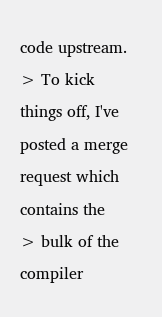code upstream.
> To kick things off, I've posted a merge request which contains the
> bulk of the compiler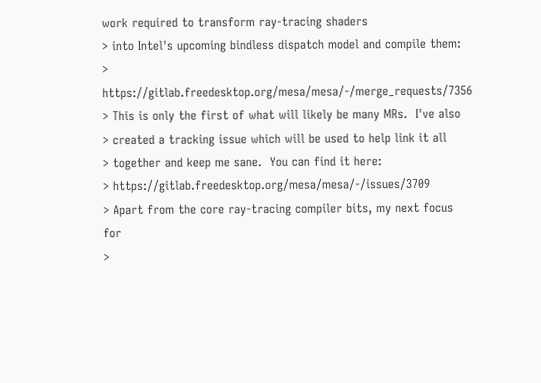work required to transform ray-tracing shaders
> into Intel's upcoming bindless dispatch model and compile them:
> https://gitlab.freedesktop.org/mesa/mesa/-/merge_requests/7356
> This is only the first of what will likely be many MRs.  I've also
> created a tracking issue which will be used to help link it all
> together and keep me sane.  You can find it here:
> https://gitlab.freedesktop.org/mesa/mesa/-/issues/3709
> Apart from the core ray-tracing compiler bits, my next focus for
>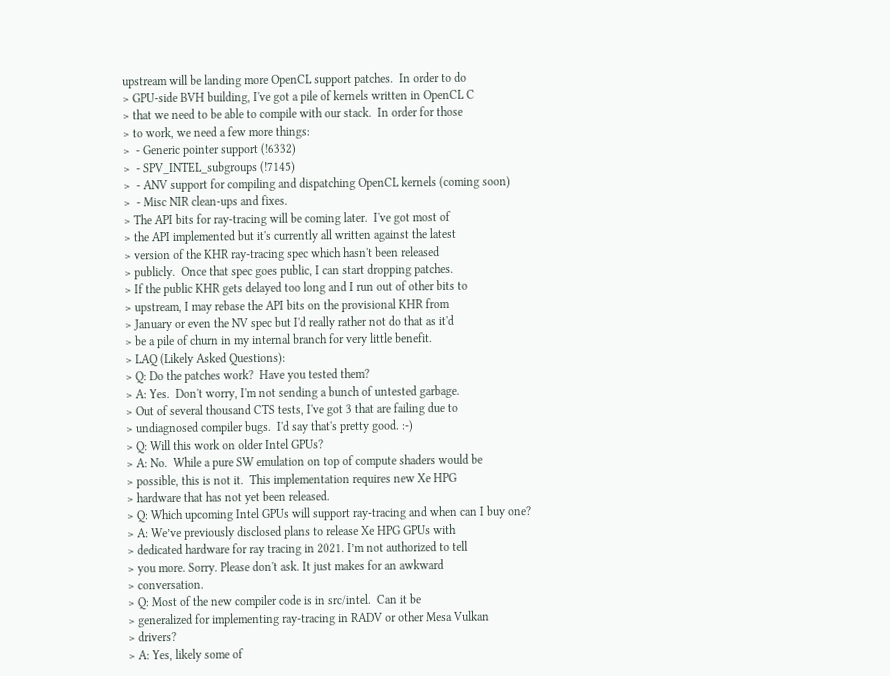upstream will be landing more OpenCL support patches.  In order to do
> GPU-side BVH building, I've got a pile of kernels written in OpenCL C
> that we need to be able to compile with our stack.  In order for those
> to work, we need a few more things:
>  - Generic pointer support (!6332)
>  - SPV_INTEL_subgroups (!7145)
>  - ANV support for compiling and dispatching OpenCL kernels (coming soon)
>  - Misc NIR clean-ups and fixes.
> The API bits for ray-tracing will be coming later.  I've got most of
> the API implemented but it's currently all written against the latest
> version of the KHR ray-tracing spec which hasn't been released
> publicly.  Once that spec goes public, I can start dropping patches.
> If the public KHR gets delayed too long and I run out of other bits to
> upstream, I may rebase the API bits on the provisional KHR from
> January or even the NV spec but I'd really rather not do that as it'd
> be a pile of churn in my internal branch for very little benefit.
> LAQ (Likely Asked Questions):
> Q: Do the patches work?  Have you tested them?
> A: Yes.  Don't worry, I'm not sending a bunch of untested garbage.
> Out of several thousand CTS tests, I've got 3 that are failing due to
> undiagnosed compiler bugs.  I'd say that's pretty good. :-)
> Q: Will this work on older Intel GPUs?
> A: No.  While a pure SW emulation on top of compute shaders would be
> possible, this is not it.  This implementation requires new Xe HPG
> hardware that has not yet been released.
> Q: Which upcoming Intel GPUs will support ray-tracing and when can I buy one?
> A: We’ve previously disclosed plans to release Xe HPG GPUs with
> dedicated hardware for ray tracing in 2021. I’m not authorized to tell
> you more. Sorry. Please don't ask. It just makes for an awkward
> conversation.
> Q: Most of the new compiler code is in src/intel.  Can it be
> generalized for implementing ray-tracing in RADV or other Mesa Vulkan
> drivers?
> A: Yes, likely some of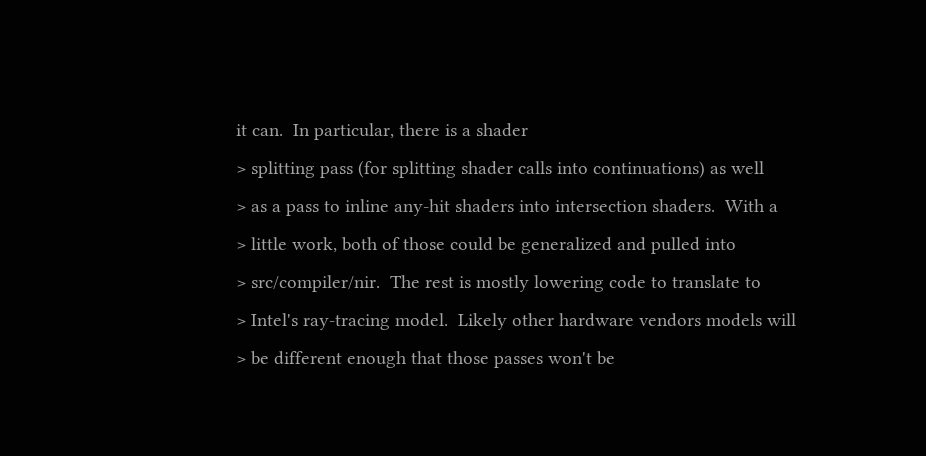it can.  In particular, there is a shader
> splitting pass (for splitting shader calls into continuations) as well
> as a pass to inline any-hit shaders into intersection shaders.  With a
> little work, both of those could be generalized and pulled into
> src/compiler/nir.  The rest is mostly lowering code to translate to
> Intel's ray-tracing model.  Likely other hardware vendors models will
> be different enough that those passes won't be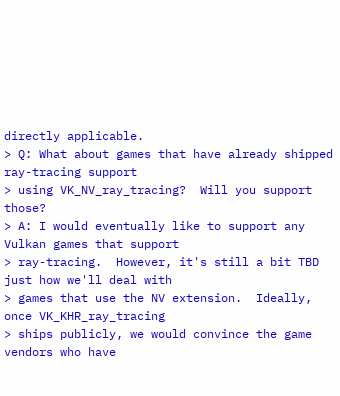directly applicable.
> Q: What about games that have already shipped ray-tracing support
> using VK_NV_ray_tracing?  Will you support those?
> A: I would eventually like to support any Vulkan games that support
> ray-tracing.  However, it's still a bit TBD just how we'll deal with
> games that use the NV extension.  Ideally, once VK_KHR_ray_tracing
> ships publicly, we would convince the game vendors who have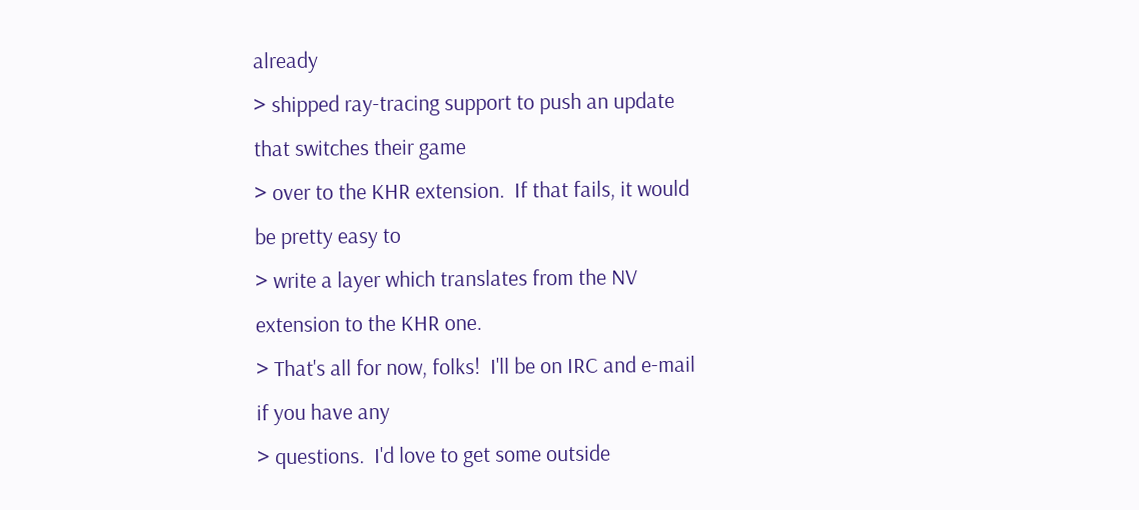already
> shipped ray-tracing support to push an update that switches their game
> over to the KHR extension.  If that fails, it would be pretty easy to
> write a layer which translates from the NV extension to the KHR one.
> That's all for now, folks!  I'll be on IRC and e-mail if you have any
> questions.  I'd love to get some outside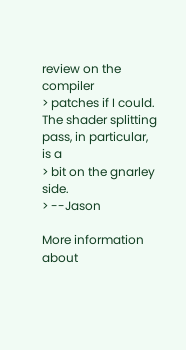review on the compiler
> patches if I could.  The shader splitting pass, in particular, is a
> bit on the gnarley side.
> --Jason

More information about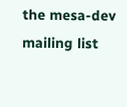the mesa-dev mailing list